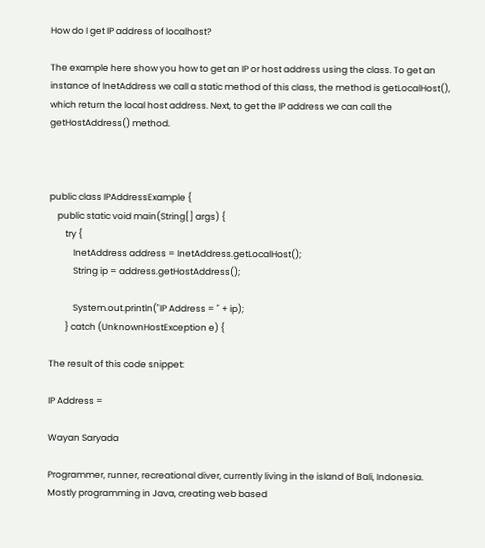How do I get IP address of localhost?

The example here show you how to get an IP or host address using the class. To get an instance of InetAddress we call a static method of this class, the method is getLocalHost(), which return the local host address. Next, to get the IP address we can call the getHostAddress() method.



public class IPAddressExample {
    public static void main(String[] args) {
        try {
            InetAddress address = InetAddress.getLocalHost();
            String ip = address.getHostAddress();

            System.out.println("IP Address = " + ip);
        } catch (UnknownHostException e) {

The result of this code snippet:

IP Address =

Wayan Saryada

Programmer, runner, recreational diver, currently living in the island of Bali, Indonesia. Mostly programming in Java, creating web based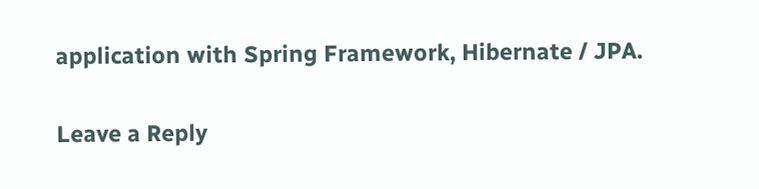application with Spring Framework, Hibernate / JPA.

Leave a Reply